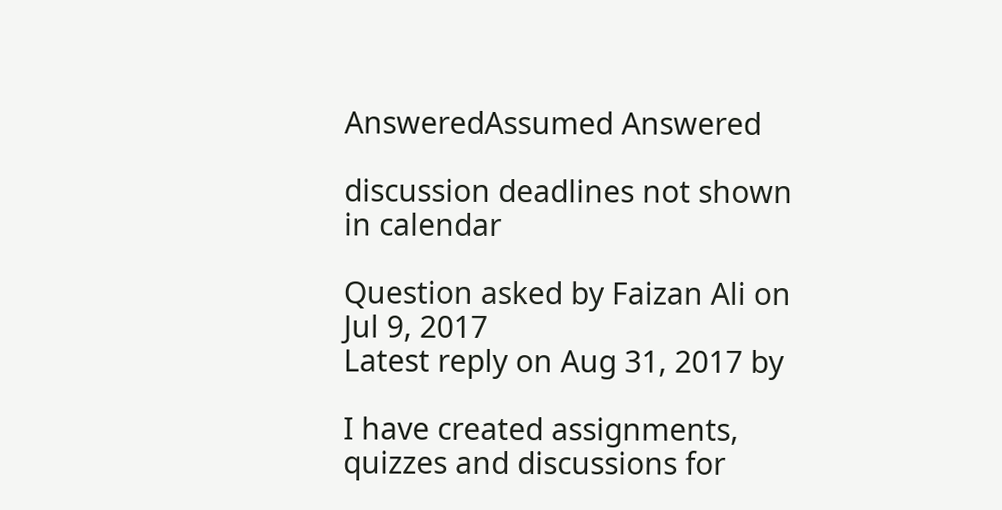AnsweredAssumed Answered

discussion deadlines not shown in calendar

Question asked by Faizan Ali on Jul 9, 2017
Latest reply on Aug 31, 2017 by

I have created assignments, quizzes and discussions for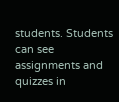students. Students can see assignments and quizzes in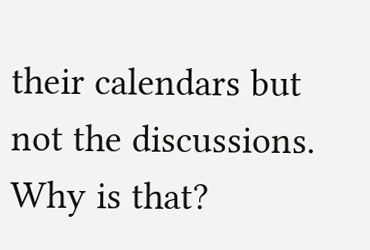their calendars but not the discussions. Why is that?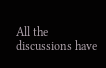All the discussions have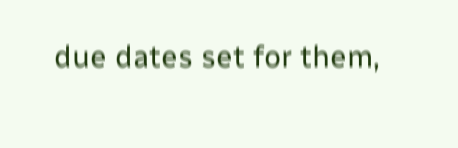due dates set for them,